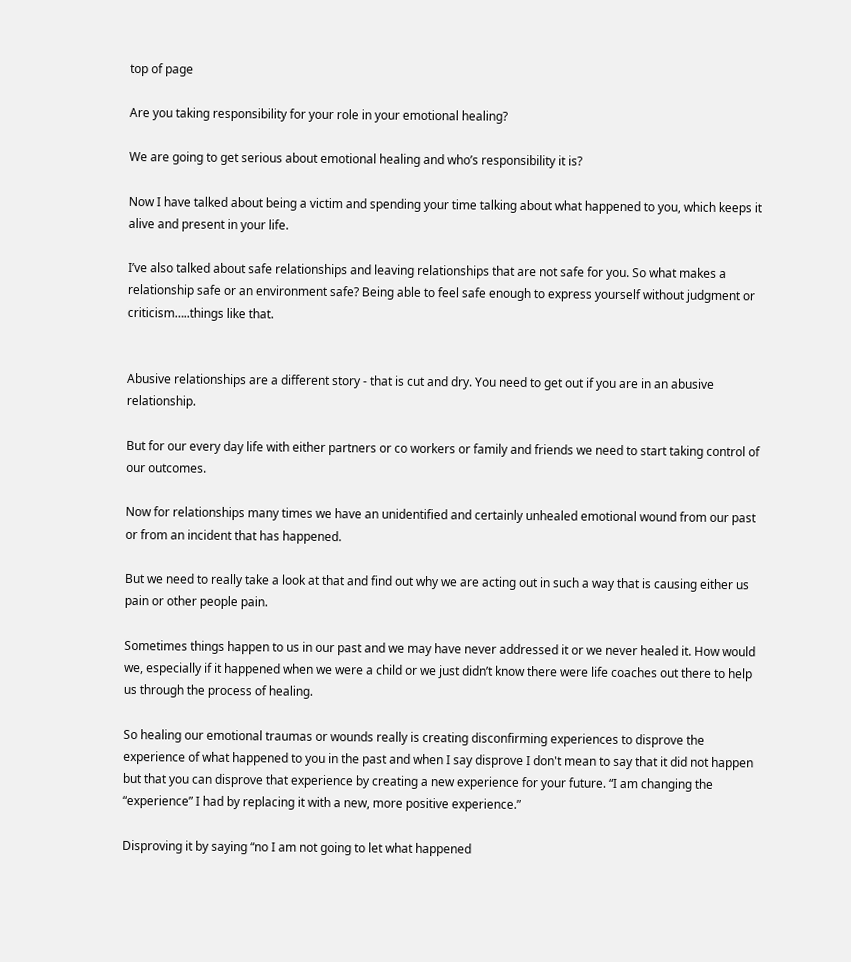top of page

Are you taking responsibility for your role in your emotional healing?

We are going to get serious about emotional healing and who’s responsibility it is?

Now I have talked about being a victim and spending your time talking about what happened to you, which keeps it alive and present in your life.

I’ve also talked about safe relationships and leaving relationships that are not safe for you. So what makes a relationship safe or an environment safe? Being able to feel safe enough to express yourself without judgment or criticism…..things like that.


Abusive relationships are a different story - that is cut and dry. You need to get out if you are in an abusive relationship.

But for our every day life with either partners or co workers or family and friends we need to start taking control of our outcomes.

Now for relationships many times we have an unidentified and certainly unhealed emotional wound from our past or from an incident that has happened.

But we need to really take a look at that and find out why we are acting out in such a way that is causing either us pain or other people pain.

Sometimes things happen to us in our past and we may have never addressed it or we never healed it. How would we, especially if it happened when we were a child or we just didn’t know there were life coaches out there to help us through the process of healing.

So healing our emotional traumas or wounds really is creating disconfirming experiences to disprove the experience of what happened to you in the past and when I say disprove I don't mean to say that it did not happen but that you can disprove that experience by creating a new experience for your future. “I am changing the “experience” I had by replacing it with a new, more positive experience.”

Disproving it by saying “no I am not going to let what happened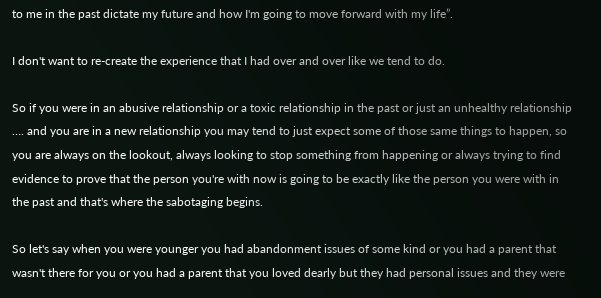to me in the past dictate my future and how I'm going to move forward with my life”.

I don't want to re-create the experience that I had over and over like we tend to do.

So if you were in an abusive relationship or a toxic relationship in the past or just an unhealthy relationship …. and you are in a new relationship you may tend to just expect some of those same things to happen, so you are always on the lookout, always looking to stop something from happening or always trying to find evidence to prove that the person you're with now is going to be exactly like the person you were with in the past and that's where the sabotaging begins.

So let's say when you were younger you had abandonment issues of some kind or you had a parent that wasn't there for you or you had a parent that you loved dearly but they had personal issues and they were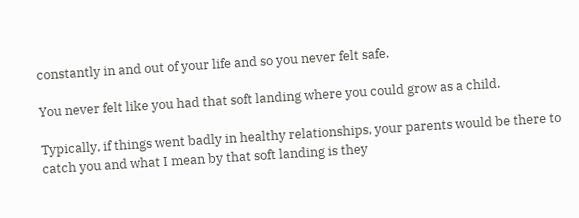constantly in and out of your life and so you never felt safe.

You never felt like you had that soft landing where you could grow as a child.

Typically, if things went badly in healthy relationships, your parents would be there to catch you and what I mean by that soft landing is they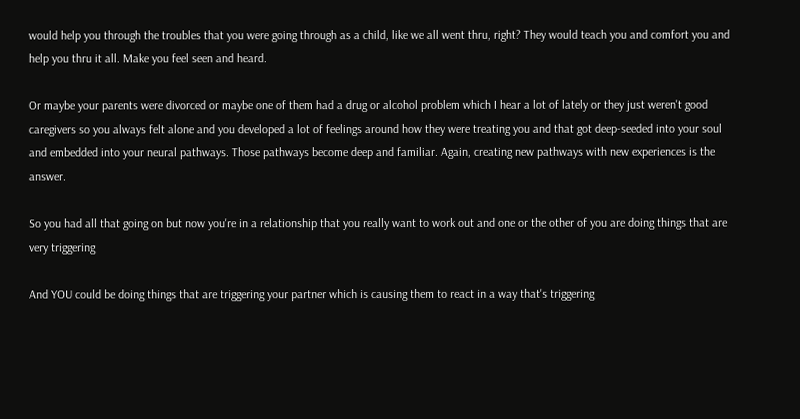would help you through the troubles that you were going through as a child, like we all went thru, right? They would teach you and comfort you and help you thru it all. Make you feel seen and heard.

Or maybe your parents were divorced or maybe one of them had a drug or alcohol problem which I hear a lot of lately or they just weren't good caregivers so you always felt alone and you developed a lot of feelings around how they were treating you and that got deep-seeded into your soul and embedded into your neural pathways. Those pathways become deep and familiar. Again, creating new pathways with new experiences is the answer.

So you had all that going on but now you're in a relationship that you really want to work out and one or the other of you are doing things that are very triggering

And YOU could be doing things that are triggering your partner which is causing them to react in a way that's triggering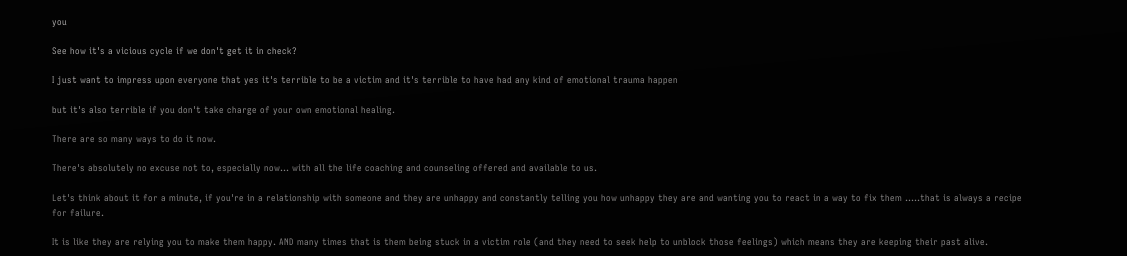you

See how it's a vicious cycle if we don't get it in check?

I just want to impress upon everyone that yes it's terrible to be a victim and it's terrible to have had any kind of emotional trauma happen

but it's also terrible if you don't take charge of your own emotional healing.

There are so many ways to do it now.

There's absolutely no excuse not to, especially now… with all the life coaching and counseling offered and available to us.

Let's think about it for a minute, if you're in a relationship with someone and they are unhappy and constantly telling you how unhappy they are and wanting you to react in a way to fix them …..that is always a recipe for failure.

It is like they are relying you to make them happy. AND many times that is them being stuck in a victim role (and they need to seek help to unblock those feelings) which means they are keeping their past alive.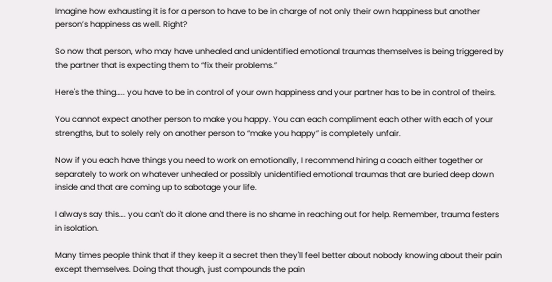Imagine how exhausting it is for a person to have to be in charge of not only their own happiness but another person’s happiness as well. Right?

So now that person, who may have unhealed and unidentified emotional traumas themselves is being triggered by the partner that is expecting them to “fix their problems.”

Here's the thing….. you have to be in control of your own happiness and your partner has to be in control of theirs.

You cannot expect another person to make you happy. You can each compliment each other with each of your strengths, but to solely rely on another person to “make you happy” is completely unfair.

Now if you each have things you need to work on emotionally, I recommend hiring a coach either together or separately to work on whatever unhealed or possibly unidentified emotional traumas that are buried deep down inside and that are coming up to sabotage your life.

I always say this…. you can't do it alone and there is no shame in reaching out for help. Remember, trauma festers in isolation.

Many times people think that if they keep it a secret then they'll feel better about nobody knowing about their pain except themselves. Doing that though, just compounds the pain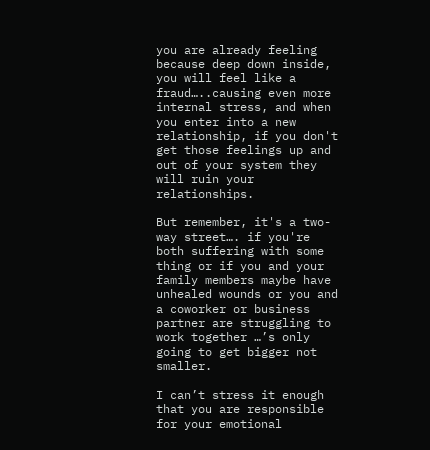you are already feeling because deep down inside, you will feel like a fraud…..causing even more internal stress, and when you enter into a new relationship, if you don't get those feelings up and out of your system they will ruin your relationships.

But remember, it's a two-way street…. if you're both suffering with some thing or if you and your family members maybe have unhealed wounds or you and a coworker or business partner are struggling to work together …’s only going to get bigger not smaller.

I can’t stress it enough that you are responsible for your emotional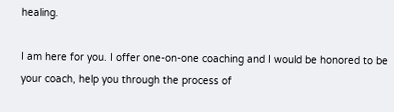healing.

I am here for you. I offer one-on-one coaching and I would be honored to be your coach, help you through the process of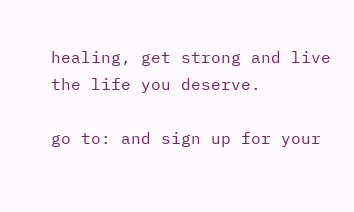healing, get strong and live the life you deserve.

go to: and sign up for your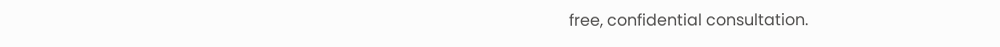free, confidential consultation.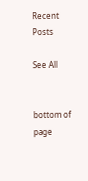Recent Posts

See All


bottom of page